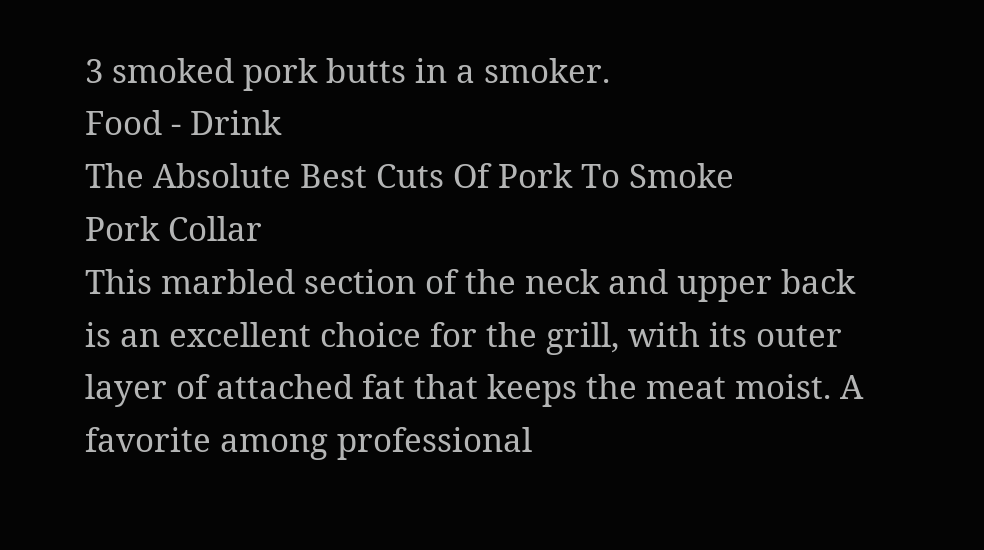3 smoked pork butts in a smoker.
Food - Drink
The Absolute Best Cuts Of Pork To Smoke
Pork Collar
This marbled section of the neck and upper back is an excellent choice for the grill, with its outer layer of attached fat that keeps the meat moist. A favorite among professional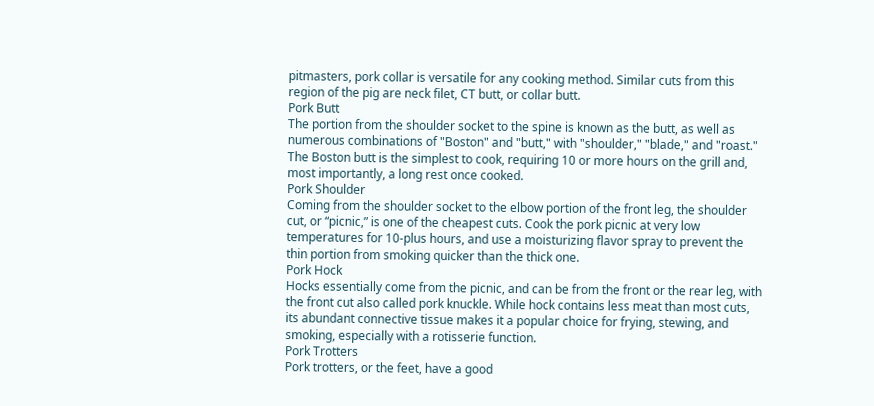pitmasters, pork collar is versatile for any cooking method. Similar cuts from this region of the pig are neck filet, CT butt, or collar butt.
Pork Butt
The portion from the shoulder socket to the spine is known as the butt, as well as numerous combinations of "Boston" and "butt," with "shoulder," "blade," and "roast." The Boston butt is the simplest to cook, requiring 10 or more hours on the grill and, most importantly, a long rest once cooked.
Pork Shoulder
Coming from the shoulder socket to the elbow portion of the front leg, the shoulder cut, or “picnic,” is one of the cheapest cuts. Cook the pork picnic at very low temperatures for 10-plus hours, and use a moisturizing flavor spray to prevent the thin portion from smoking quicker than the thick one.
Pork Hock
Hocks essentially come from the picnic, and can be from the front or the rear leg, with the front cut also called pork knuckle. While hock contains less meat than most cuts, its abundant connective tissue makes it a popular choice for frying, stewing, and smoking, especially with a rotisserie function.
Pork Trotters
Pork trotters, or the feet, have a good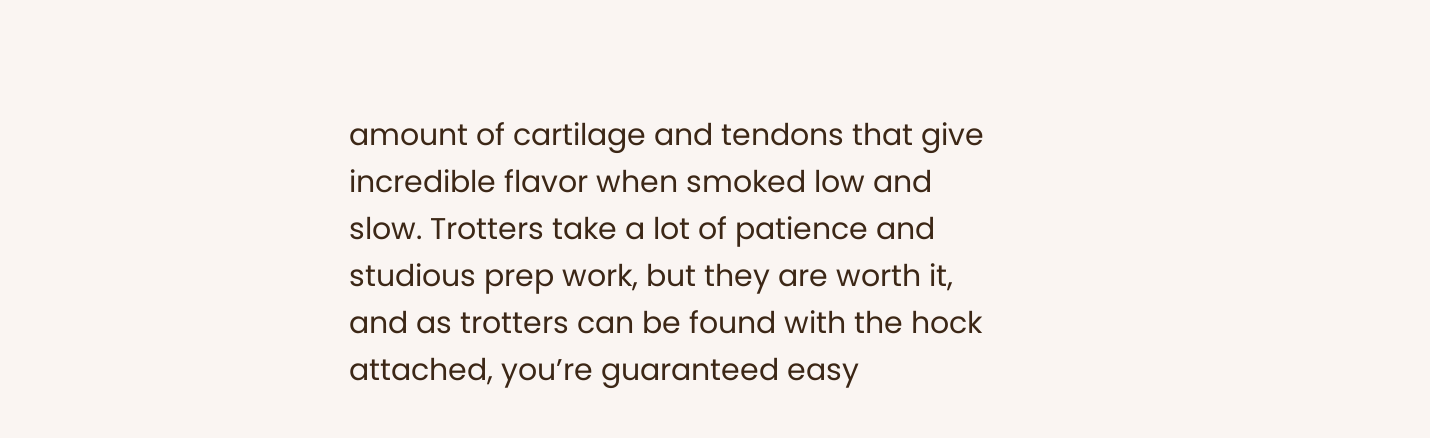amount of cartilage and tendons that give incredible flavor when smoked low and slow. Trotters take a lot of patience and studious prep work, but they are worth it, and as trotters can be found with the hock attached, you’re guaranteed easy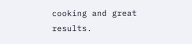cooking and great results.